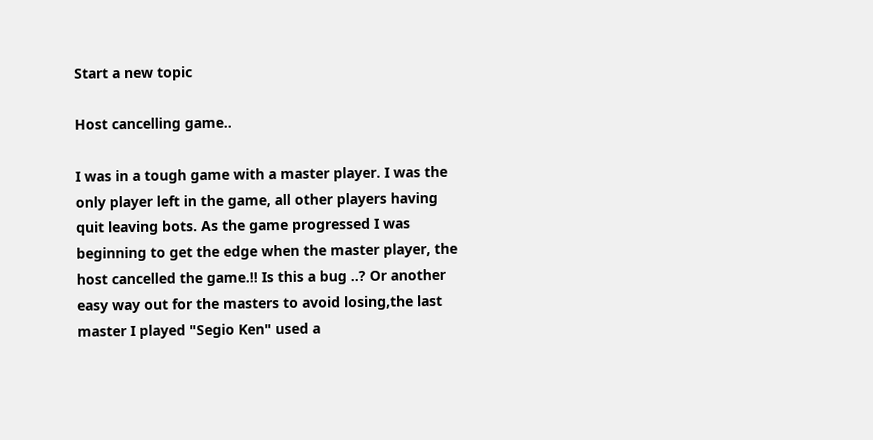Start a new topic

Host cancelling game..

I was in a tough game with a master player. I was the only player left in the game, all other players having quit leaving bots. As the game progressed I was beginning to get the edge when the master player, the host cancelled the game.!! Is this a bug ..? Or another easy way out for the masters to avoid losing,the last master I played "Segio Ken" used a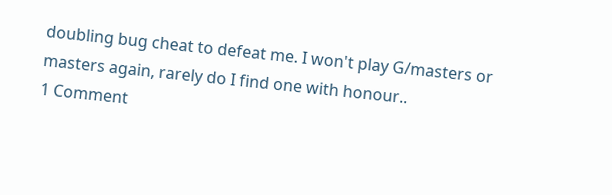doubling bug cheat to defeat me. I won't play G/masters or masters again, rarely do I find one with honour..
1 Comment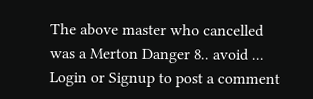The above master who cancelled was a Merton Danger 8.. avoid ...
Login or Signup to post a comment